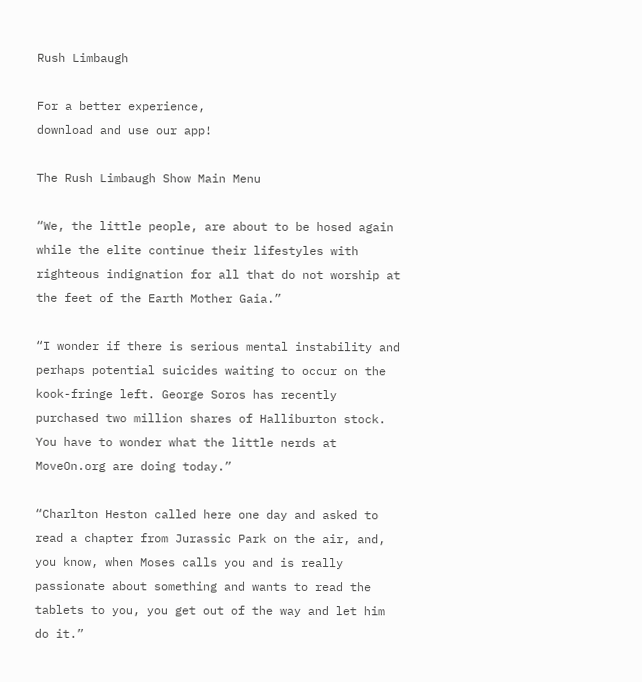Rush Limbaugh

For a better experience,
download and use our app!

The Rush Limbaugh Show Main Menu

“We, the little people, are about to be hosed again while the elite continue their lifestyles with righteous indignation for all that do not worship at the feet of the Earth Mother Gaia.”

“I wonder if there is serious mental instability and perhaps potential suicides waiting to occur on the kook-fringe left. George Soros has recently purchased two million shares of Halliburton stock. You have to wonder what the little nerds at MoveOn.org are doing today.”

“Charlton Heston called here one day and asked to read a chapter from Jurassic Park on the air, and, you know, when Moses calls you and is really passionate about something and wants to read the tablets to you, you get out of the way and let him do it.”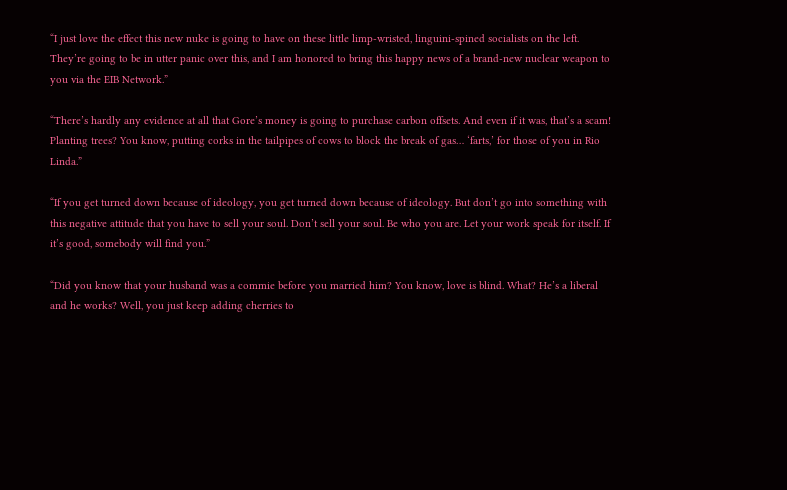“I just love the effect this new nuke is going to have on these little limp-wristed, linguini-spined socialists on the left. They’re going to be in utter panic over this, and I am honored to bring this happy news of a brand-new nuclear weapon to you via the EIB Network.”

“There’s hardly any evidence at all that Gore’s money is going to purchase carbon offsets. And even if it was, that’s a scam! Planting trees? You know, putting corks in the tailpipes of cows to block the break of gas… ‘farts,’ for those of you in Rio Linda.”

“If you get turned down because of ideology, you get turned down because of ideology. But don’t go into something with this negative attitude that you have to sell your soul. Don’t sell your soul. Be who you are. Let your work speak for itself. If it’s good, somebody will find you.”

“Did you know that your husband was a commie before you married him? You know, love is blind. What? He’s a liberal and he works? Well, you just keep adding cherries to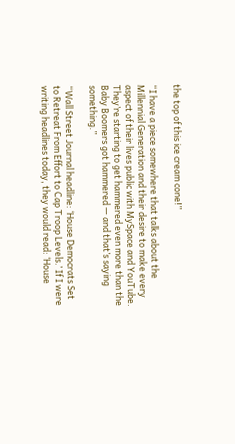the top of this ice cream cone!”

“I have a piece somewhere that talks about the Millennial Generation and their desire to make every aspect of their lives public with MySpace and YouTube. They’re starting to get hammered even more than the Baby Boomers got hammered — and that’s saying something.”

“Wall Street Journal headline: ‘House Democrats Set to Retreat From Effort to Cap Troop Levels.’ If I were writing headlines today, they would read: ‘House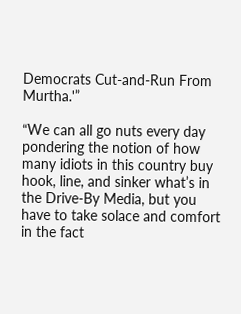Democrats Cut-and-Run From Murtha.'”

“We can all go nuts every day pondering the notion of how many idiots in this country buy hook, line, and sinker what’s in the Drive-By Media, but you have to take solace and comfort in the fact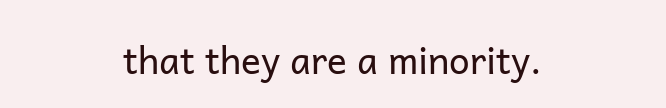that they are a minority.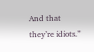And that they’re idiots.”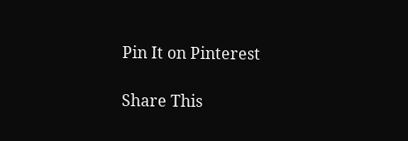Pin It on Pinterest

Share This